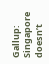Gallup: Singapore doesn’t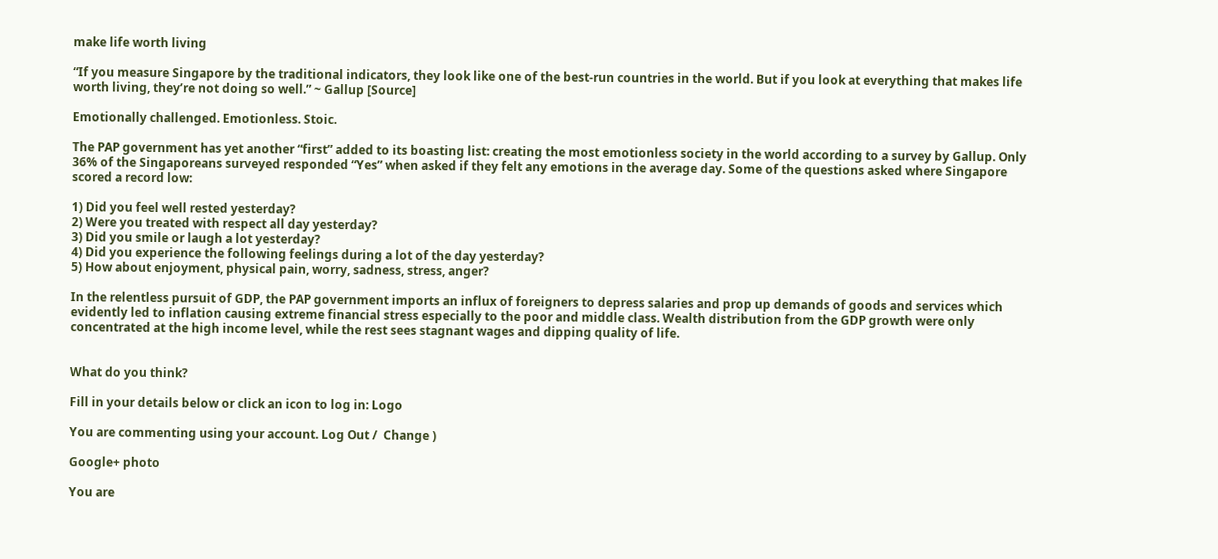make life worth living

“If you measure Singapore by the traditional indicators, they look like one of the best-run countries in the world. But if you look at everything that makes life worth living, they’re not doing so well.” ~ Gallup [Source]

Emotionally challenged. Emotionless. Stoic.

The PAP government has yet another “first” added to its boasting list: creating the most emotionless society in the world according to a survey by Gallup. Only 36% of the Singaporeans surveyed responded “Yes” when asked if they felt any emotions in the average day. Some of the questions asked where Singapore scored a record low:

1) Did you feel well rested yesterday?
2) Were you treated with respect all day yesterday?
3) Did you smile or laugh a lot yesterday?
4) Did you experience the following feelings during a lot of the day yesterday?
5) How about enjoyment, physical pain, worry, sadness, stress, anger?

In the relentless pursuit of GDP, the PAP government imports an influx of foreigners to depress salaries and prop up demands of goods and services which evidently led to inflation causing extreme financial stress especially to the poor and middle class. Wealth distribution from the GDP growth were only concentrated at the high income level, while the rest sees stagnant wages and dipping quality of life.


What do you think?

Fill in your details below or click an icon to log in: Logo

You are commenting using your account. Log Out /  Change )

Google+ photo

You are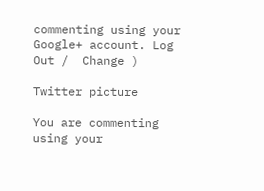commenting using your Google+ account. Log Out /  Change )

Twitter picture

You are commenting using your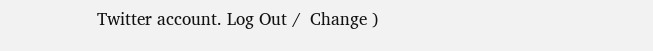Twitter account. Log Out /  Change )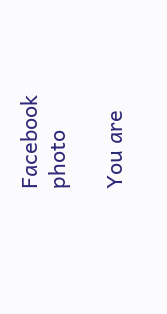Facebook photo

You are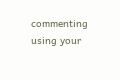commenting using your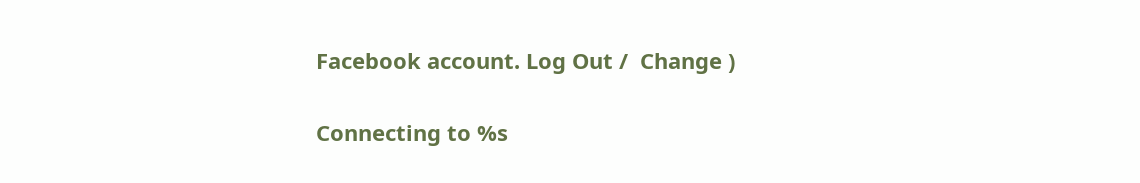Facebook account. Log Out /  Change )


Connecting to %s